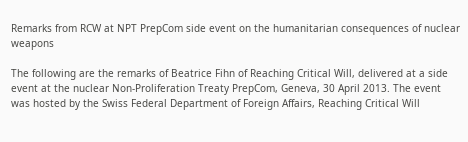Remarks from RCW at NPT PrepCom side event on the humanitarian consequences of nuclear weapons

The following are the remarks of Beatrice Fihn of Reaching Critical Will, delivered at a side event at the nuclear Non-Proliferation Treaty PrepCom, Geneva, 30 April 2013. The event was hosted by the Swiss Federal Department of Foreign Affairs, Reaching Critical Will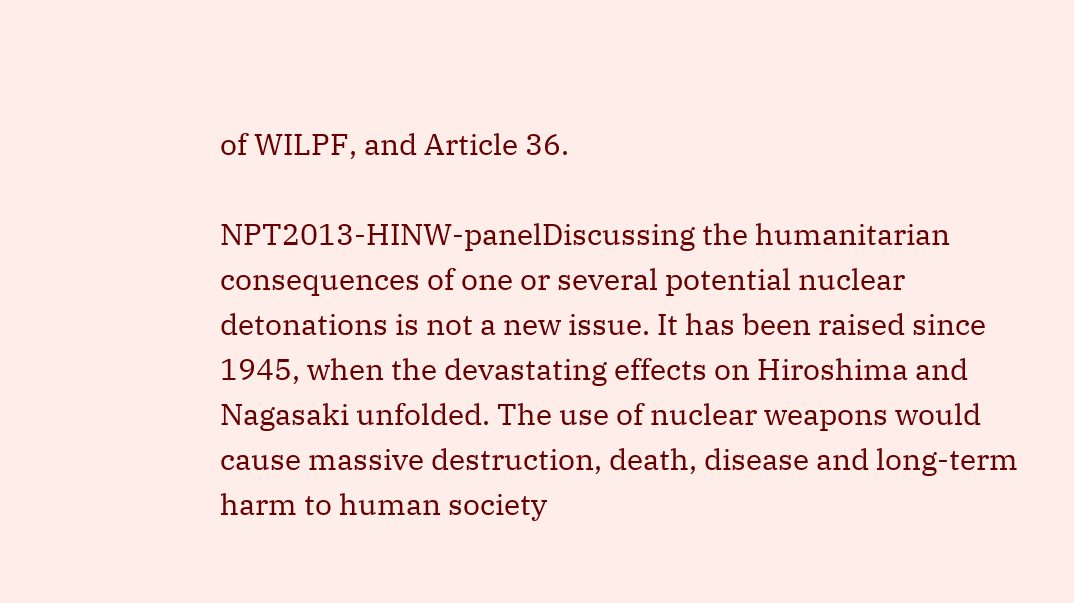of WILPF, and Article 36.

NPT2013-HINW-panelDiscussing the humanitarian consequences of one or several potential nuclear detonations is not a new issue. It has been raised since 1945, when the devastating effects on Hiroshima and Nagasaki unfolded. The use of nuclear weapons would cause massive destruction, death, disease and long-term harm to human society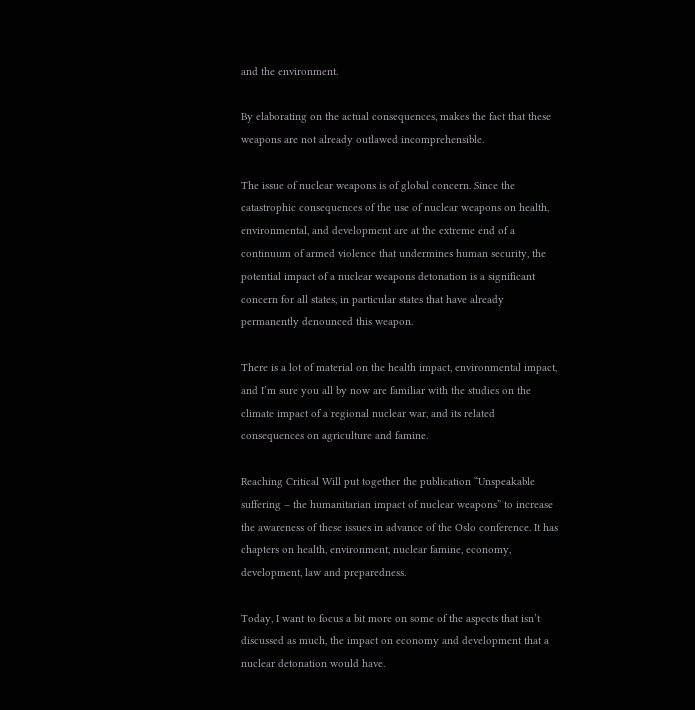and the environment.

By elaborating on the actual consequences, makes the fact that these weapons are not already outlawed incomprehensible.

The issue of nuclear weapons is of global concern. Since the catastrophic consequences of the use of nuclear weapons on health, environmental, and development are at the extreme end of a continuum of armed violence that undermines human security, the potential impact of a nuclear weapons detonation is a significant concern for all states, in particular states that have already permanently denounced this weapon.

There is a lot of material on the health impact, environmental impact, and I’m sure you all by now are familiar with the studies on the climate impact of a regional nuclear war, and its related consequences on agriculture and famine.

Reaching Critical Will put together the publication “Unspeakable suffering – the humanitarian impact of nuclear weapons” to increase the awareness of these issues in advance of the Oslo conference. It has chapters on health, environment, nuclear famine, economy, development, law and preparedness.

Today, I want to focus a bit more on some of the aspects that isn’t discussed as much, the impact on economy and development that a nuclear detonation would have.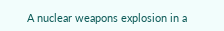A nuclear weapons explosion in a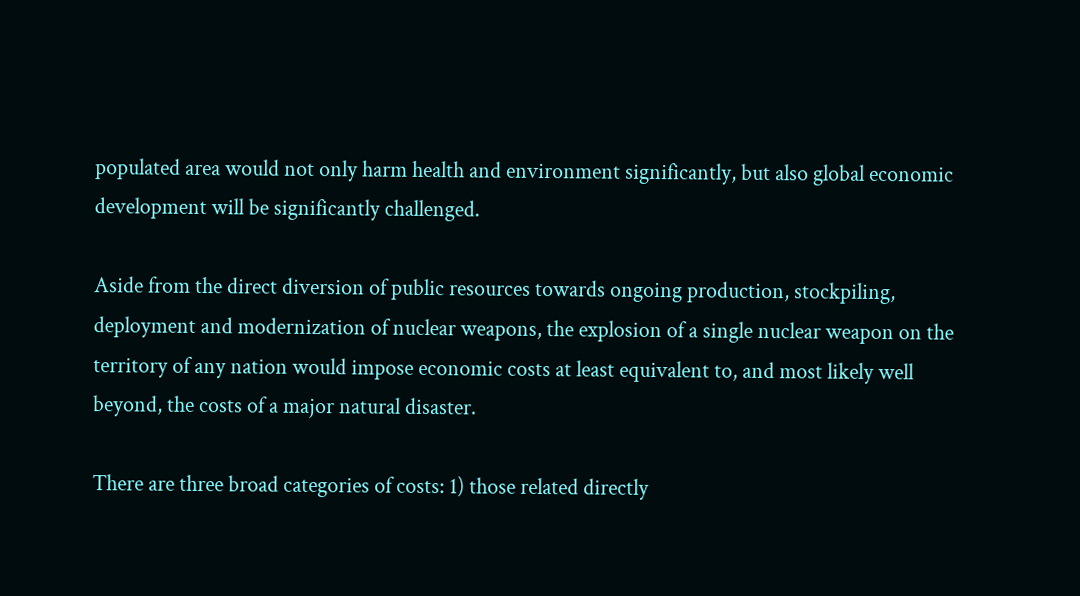populated area would not only harm health and environment significantly, but also global economic development will be significantly challenged.

Aside from the direct diversion of public resources towards ongoing production, stockpiling, deployment and modernization of nuclear weapons, the explosion of a single nuclear weapon on the territory of any nation would impose economic costs at least equivalent to, and most likely well beyond, the costs of a major natural disaster.

There are three broad categories of costs: 1) those related directly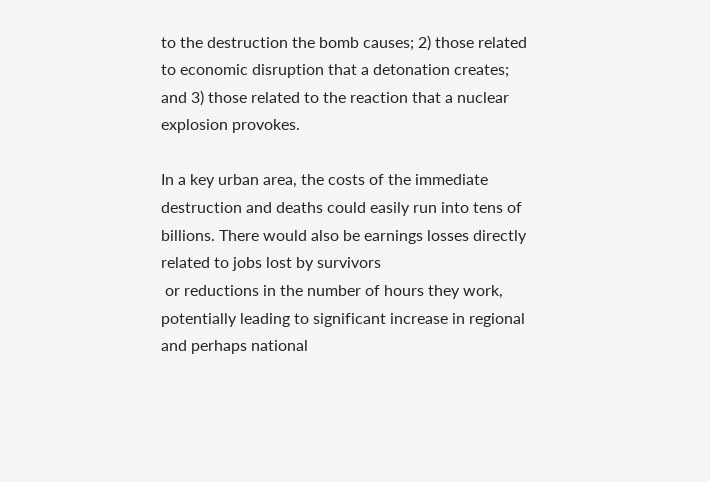to the destruction the bomb causes; 2) those related to economic disruption that a detonation creates; and 3) those related to the reaction that a nuclear explosion provokes.

In a key urban area, the costs of the immediate destruction and deaths could easily run into tens of billions. There would also be earnings losses directly related to jobs lost by survivors
 or reductions in the number of hours they work, potentially leading to significant increase in regional and perhaps national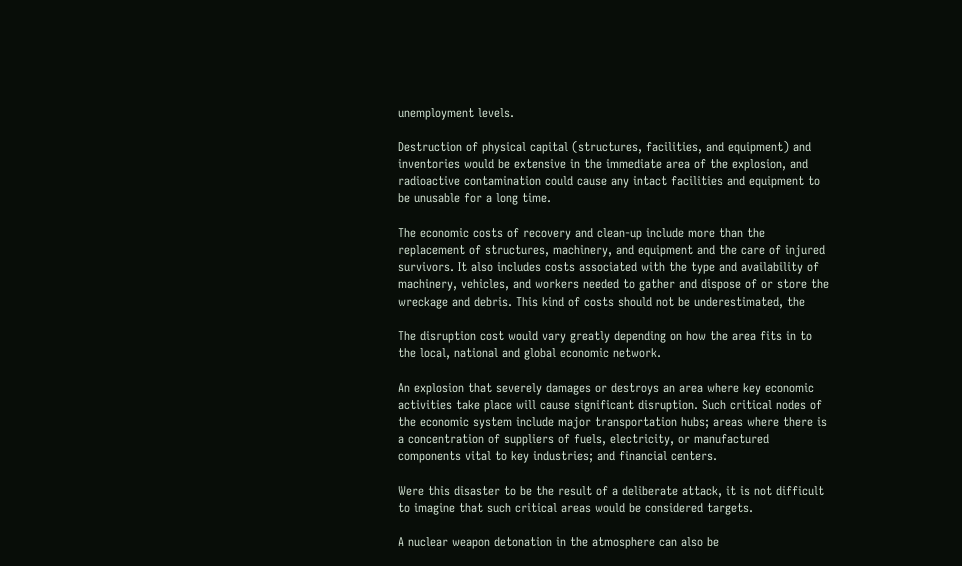unemployment levels.

Destruction of physical capital (structures, facilities, and equipment) and inventories would be extensive in the immediate area of the explosion, and radioactive contamination could cause any intact facilities and equipment to be unusable for a long time.

The economic costs of recovery and clean-up include more than the replacement of structures, machinery, and equipment and the care of injured survivors. It also includes costs associated with the type and availability of machinery, vehicles, and workers needed to gather and dispose of or store the wreckage and debris. This kind of costs should not be underestimated, the

The disruption cost would vary greatly depending on how the area fits in to the local, national and global economic network.

An explosion that severely damages or destroys an area where key economic activities take place will cause significant disruption. Such critical nodes of the economic system include major transportation hubs; areas where there is a concentration of suppliers of fuels, electricity, or manufactured components vital to key industries; and financial centers.

Were this disaster to be the result of a deliberate attack, it is not difficult to imagine that such critical areas would be considered targets.

A nuclear weapon detonation in the atmosphere can also be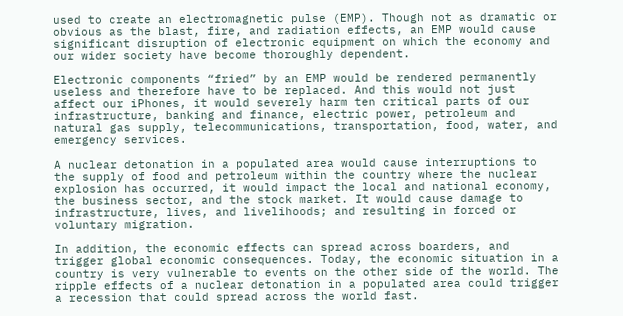used to create an electromagnetic pulse (EMP). Though not as dramatic or obvious as the blast, fire, and radiation effects, an EMP would cause significant disruption of electronic equipment on which the economy and our wider society have become thoroughly dependent.

Electronic components “fried” by an EMP would be rendered permanently useless and therefore have to be replaced. And this would not just affect our iPhones, it would severely harm ten critical parts of our infrastructure, banking and finance, electric power, petroleum and natural gas supply, telecommunications, transportation, food, water, and emergency services.

A nuclear detonation in a populated area would cause interruptions to the supply of food and petroleum within the country where the nuclear explosion has occurred, it would impact the local and national economy, the business sector, and the stock market. It would cause damage to infrastructure, lives, and livelihoods; and resulting in forced or voluntary migration.

In addition, the economic effects can spread across boarders, and trigger global economic consequences. Today, the economic situation in a country is very vulnerable to events on the other side of the world. The ripple effects of a nuclear detonation in a populated area could trigger a recession that could spread across the world fast.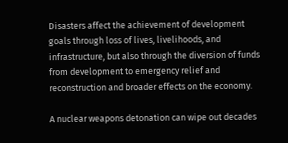Disasters affect the achievement of development goals through loss of lives, livelihoods, and infrastructure, but also through the diversion of funds from development to emergency relief and reconstruction and broader effects on the economy.

A nuclear weapons detonation can wipe out decades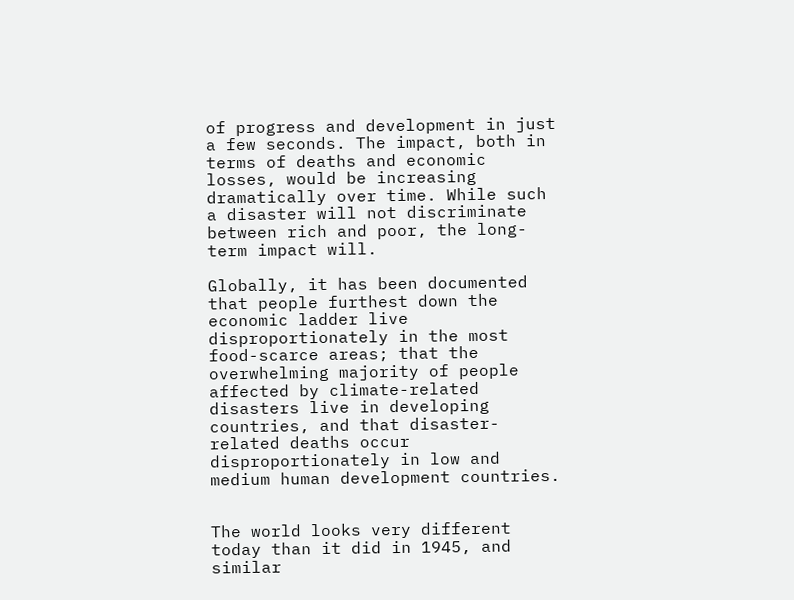of progress and development in just a few seconds. The impact, both in terms of deaths and economic losses, would be increasing dramatically over time. While such a disaster will not discriminate between rich and poor, the long-term impact will.

Globally, it has been documented that people furthest down the economic ladder live disproportionately in the most food-scarce areas; that the overwhelming majority of people affected by climate-related disasters live in developing countries, and that disaster-related deaths occur disproportionately in low and medium human development countries.


The world looks very different today than it did in 1945, and similar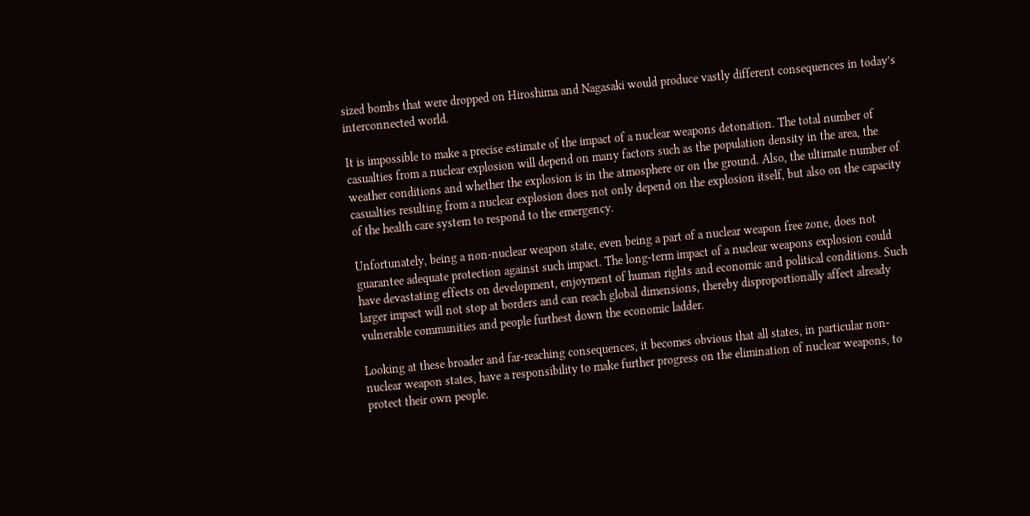sized bombs that were dropped on Hiroshima and Nagasaki would produce vastly different consequences in today’s interconnected world.

It is impossible to make a precise estimate of the impact of a nuclear weapons detonation. The total number of casualties from a nuclear explosion will depend on many factors such as the population density in the area, the weather conditions and whether the explosion is in the atmosphere or on the ground. Also, the ultimate number of casualties resulting from a nuclear explosion does not only depend on the explosion itself, but also on the capacity of the health care system to respond to the emergency.

Unfortunately, being a non-nuclear weapon state, even being a part of a nuclear weapon free zone, does not guarantee adequate protection against such impact. The long-term impact of a nuclear weapons explosion could have devastating effects on development, enjoyment of human rights and economic and political conditions. Such larger impact will not stop at borders and can reach global dimensions, thereby disproportionally affect already vulnerable communities and people furthest down the economic ladder.

Looking at these broader and far-reaching consequences, it becomes obvious that all states, in particular non-nuclear weapon states, have a responsibility to make further progress on the elimination of nuclear weapons, to protect their own people.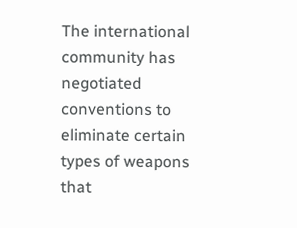The international community has negotiated conventions to eliminate certain types of weapons that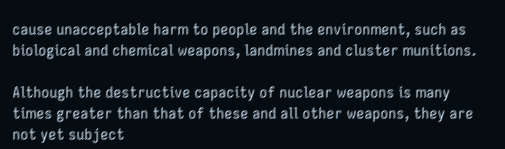cause unacceptable harm to people and the environment, such as biological and chemical weapons, landmines and cluster munitions.

Although the destructive capacity of nuclear weapons is many times greater than that of these and all other weapons, they are not yet subject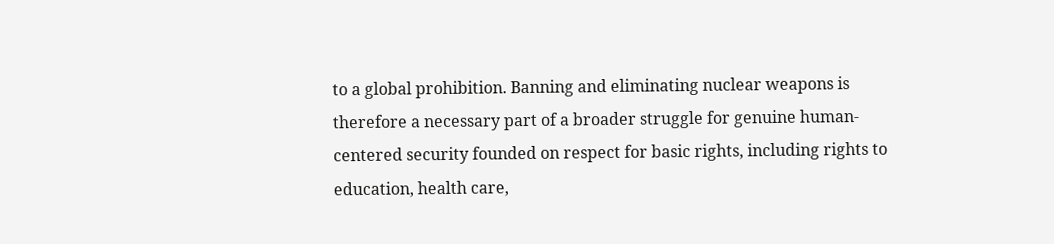to a global prohibition. Banning and eliminating nuclear weapons is therefore a necessary part of a broader struggle for genuine human-centered security founded on respect for basic rights, including rights to education, health care,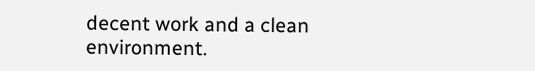decent work and a clean environment.